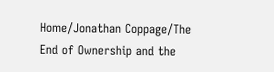Home/Jonathan Coppage/The End of Ownership and the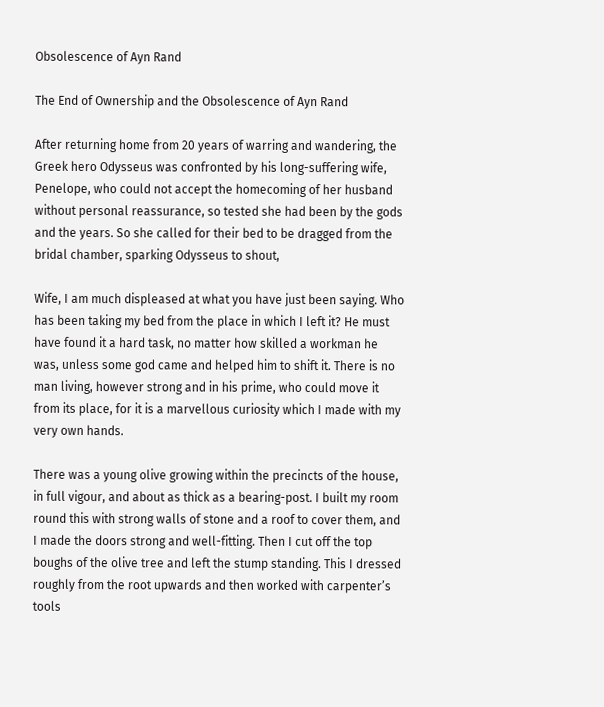Obsolescence of Ayn Rand

The End of Ownership and the Obsolescence of Ayn Rand

After returning home from 20 years of warring and wandering, the Greek hero Odysseus was confronted by his long-suffering wife, Penelope, who could not accept the homecoming of her husband without personal reassurance, so tested she had been by the gods and the years. So she called for their bed to be dragged from the bridal chamber, sparking Odysseus to shout,

Wife, I am much displeased at what you have just been saying. Who has been taking my bed from the place in which I left it? He must have found it a hard task, no matter how skilled a workman he was, unless some god came and helped him to shift it. There is no man living, however strong and in his prime, who could move it from its place, for it is a marvellous curiosity which I made with my very own hands.

There was a young olive growing within the precincts of the house, in full vigour, and about as thick as a bearing-post. I built my room round this with strong walls of stone and a roof to cover them, and I made the doors strong and well-fitting. Then I cut off the top boughs of the olive tree and left the stump standing. This I dressed roughly from the root upwards and then worked with carpenter’s tools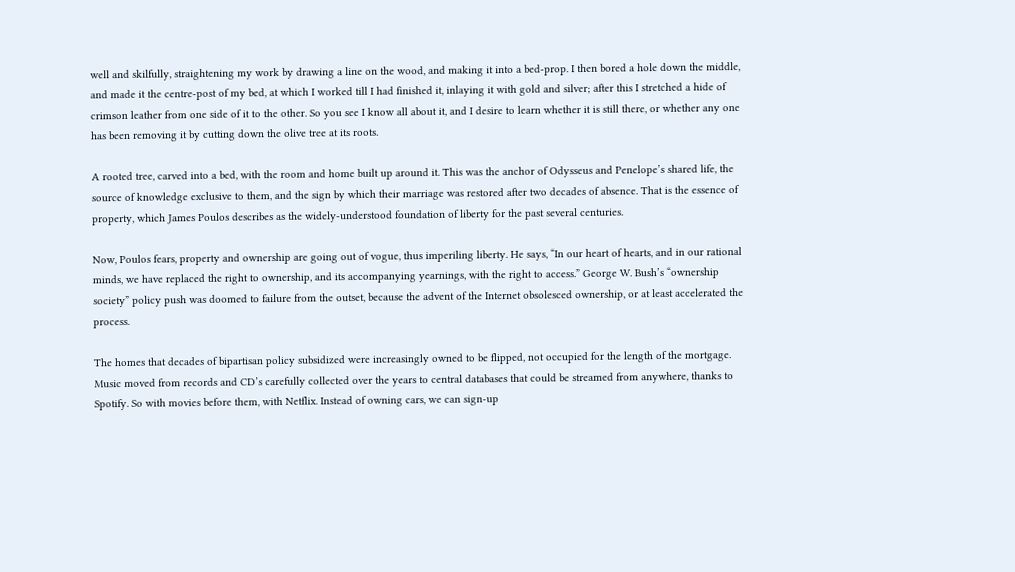well and skilfully, straightening my work by drawing a line on the wood, and making it into a bed-prop. I then bored a hole down the middle, and made it the centre-post of my bed, at which I worked till I had finished it, inlaying it with gold and silver; after this I stretched a hide of crimson leather from one side of it to the other. So you see I know all about it, and I desire to learn whether it is still there, or whether any one has been removing it by cutting down the olive tree at its roots.

A rooted tree, carved into a bed, with the room and home built up around it. This was the anchor of Odysseus and Penelope’s shared life, the source of knowledge exclusive to them, and the sign by which their marriage was restored after two decades of absence. That is the essence of property, which James Poulos describes as the widely-understood foundation of liberty for the past several centuries.

Now, Poulos fears, property and ownership are going out of vogue, thus imperiling liberty. He says, “In our heart of hearts, and in our rational minds, we have replaced the right to ownership, and its accompanying yearnings, with the right to access.” George W. Bush’s “ownership society” policy push was doomed to failure from the outset, because the advent of the Internet obsolesced ownership, or at least accelerated the process.

The homes that decades of bipartisan policy subsidized were increasingly owned to be flipped, not occupied for the length of the mortgage. Music moved from records and CD’s carefully collected over the years to central databases that could be streamed from anywhere, thanks to Spotify. So with movies before them, with Netflix. Instead of owning cars, we can sign-up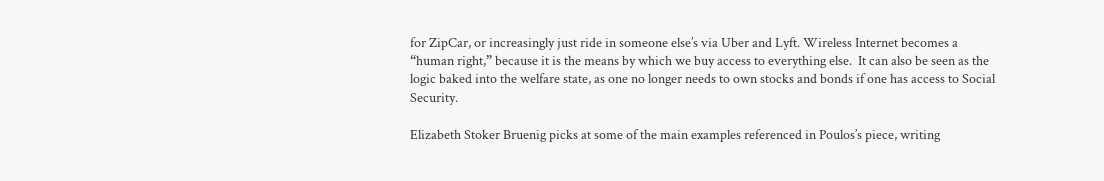for ZipCar, or increasingly just ride in someone else’s via Uber and Lyft. Wireless Internet becomes a “human right,” because it is the means by which we buy access to everything else.  It can also be seen as the logic baked into the welfare state, as one no longer needs to own stocks and bonds if one has access to Social Security.

Elizabeth Stoker Bruenig picks at some of the main examples referenced in Poulos’s piece, writing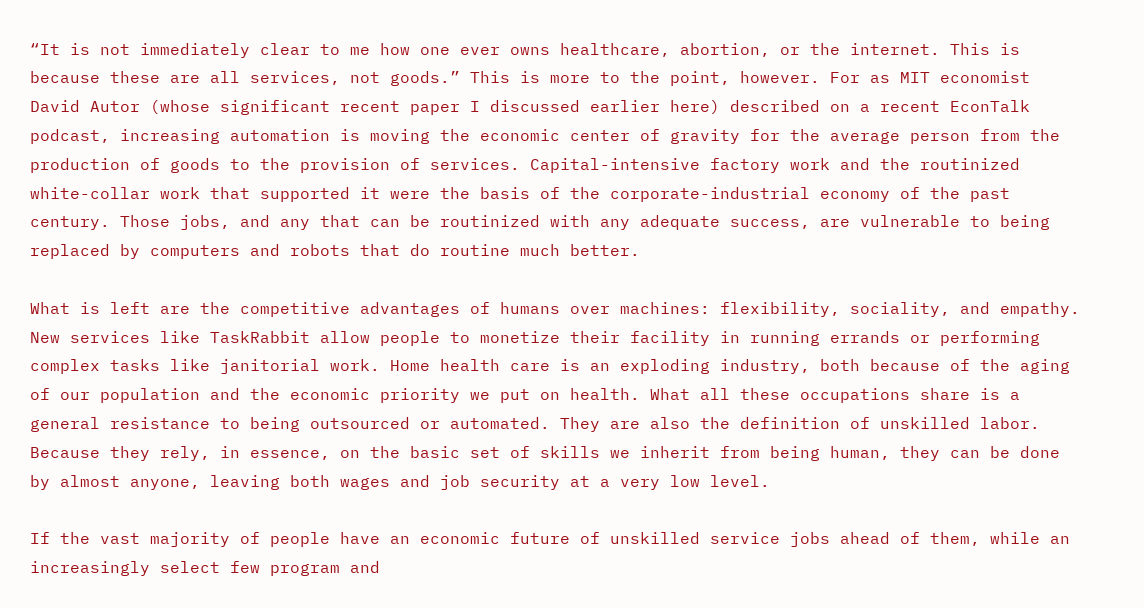“It is not immediately clear to me how one ever owns healthcare, abortion, or the internet. This is because these are all services, not goods.” This is more to the point, however. For as MIT economist David Autor (whose significant recent paper I discussed earlier here) described on a recent EconTalk podcast, increasing automation is moving the economic center of gravity for the average person from the production of goods to the provision of services. Capital-intensive factory work and the routinized white-collar work that supported it were the basis of the corporate-industrial economy of the past century. Those jobs, and any that can be routinized with any adequate success, are vulnerable to being replaced by computers and robots that do routine much better.

What is left are the competitive advantages of humans over machines: flexibility, sociality, and empathy. New services like TaskRabbit allow people to monetize their facility in running errands or performing complex tasks like janitorial work. Home health care is an exploding industry, both because of the aging of our population and the economic priority we put on health. What all these occupations share is a general resistance to being outsourced or automated. They are also the definition of unskilled labor. Because they rely, in essence, on the basic set of skills we inherit from being human, they can be done by almost anyone, leaving both wages and job security at a very low level.

If the vast majority of people have an economic future of unskilled service jobs ahead of them, while an increasingly select few program and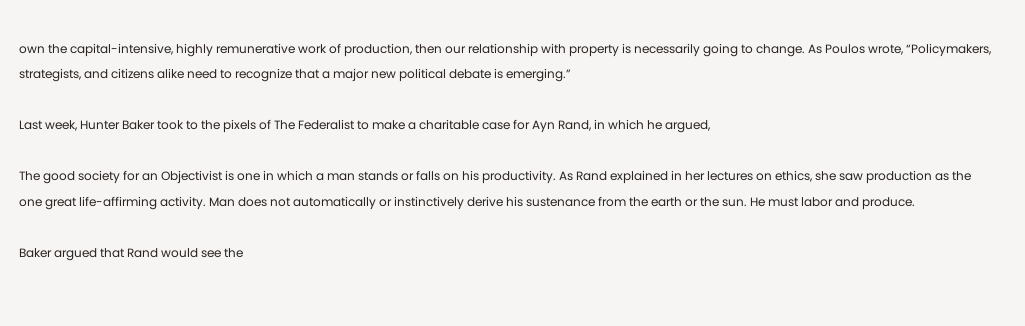own the capital-intensive, highly remunerative work of production, then our relationship with property is necessarily going to change. As Poulos wrote, “Policymakers, strategists, and citizens alike need to recognize that a major new political debate is emerging.”

Last week, Hunter Baker took to the pixels of The Federalist to make a charitable case for Ayn Rand, in which he argued,

The good society for an Objectivist is one in which a man stands or falls on his productivity. As Rand explained in her lectures on ethics, she saw production as the one great life-affirming activity. Man does not automatically or instinctively derive his sustenance from the earth or the sun. He must labor and produce.

Baker argued that Rand would see the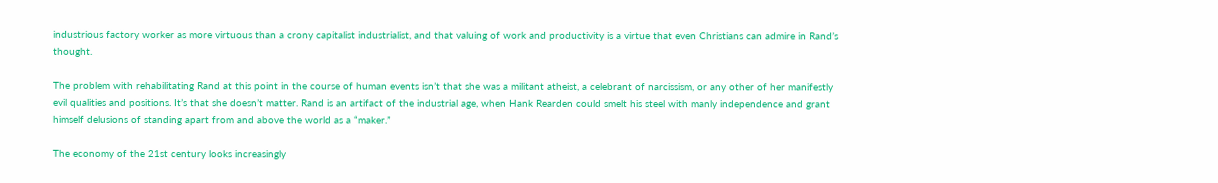industrious factory worker as more virtuous than a crony capitalist industrialist, and that valuing of work and productivity is a virtue that even Christians can admire in Rand’s thought.

The problem with rehabilitating Rand at this point in the course of human events isn’t that she was a militant atheist, a celebrant of narcissism, or any other of her manifestly evil qualities and positions. It’s that she doesn’t matter. Rand is an artifact of the industrial age, when Hank Rearden could smelt his steel with manly independence and grant himself delusions of standing apart from and above the world as a “maker.”

The economy of the 21st century looks increasingly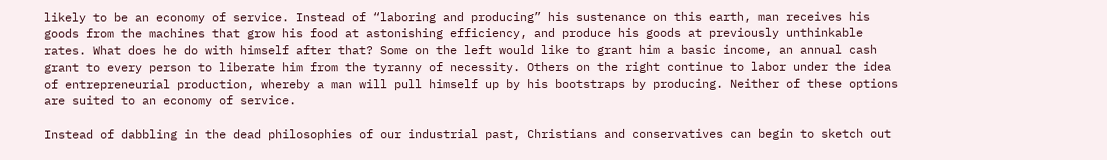likely to be an economy of service. Instead of “laboring and producing” his sustenance on this earth, man receives his goods from the machines that grow his food at astonishing efficiency, and produce his goods at previously unthinkable rates. What does he do with himself after that? Some on the left would like to grant him a basic income, an annual cash grant to every person to liberate him from the tyranny of necessity. Others on the right continue to labor under the idea of entrepreneurial production, whereby a man will pull himself up by his bootstraps by producing. Neither of these options are suited to an economy of service.

Instead of dabbling in the dead philosophies of our industrial past, Christians and conservatives can begin to sketch out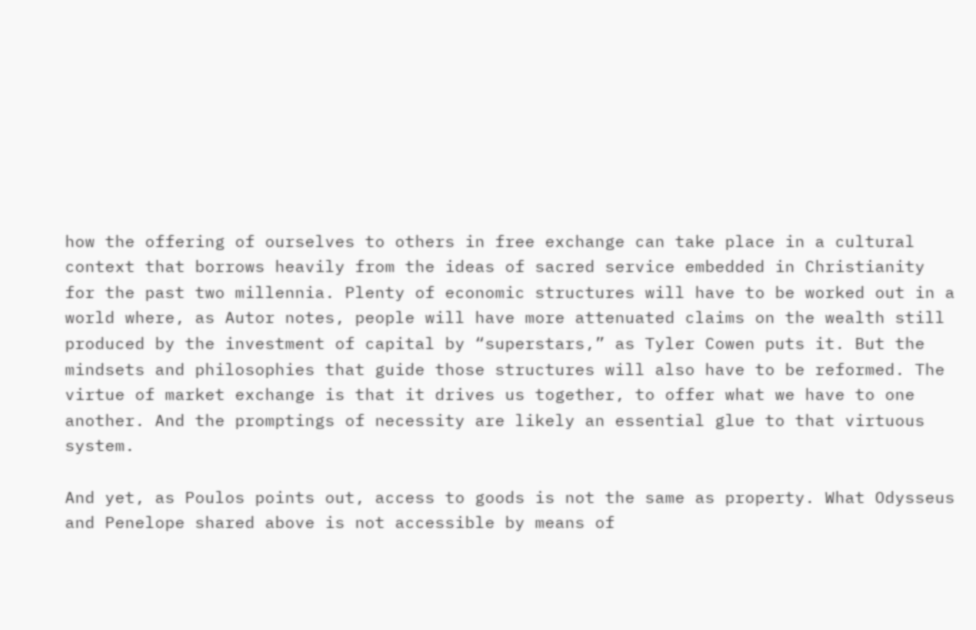how the offering of ourselves to others in free exchange can take place in a cultural context that borrows heavily from the ideas of sacred service embedded in Christianity for the past two millennia. Plenty of economic structures will have to be worked out in a world where, as Autor notes, people will have more attenuated claims on the wealth still produced by the investment of capital by “superstars,” as Tyler Cowen puts it. But the mindsets and philosophies that guide those structures will also have to be reformed. The virtue of market exchange is that it drives us together, to offer what we have to one another. And the promptings of necessity are likely an essential glue to that virtuous system.

And yet, as Poulos points out, access to goods is not the same as property. What Odysseus and Penelope shared above is not accessible by means of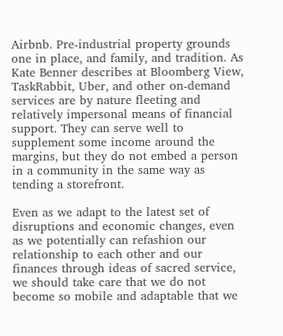Airbnb. Pre-industrial property grounds one in place, and family, and tradition. As Kate Benner describes at Bloomberg View, TaskRabbit, Uber, and other on-demand services are by nature fleeting and relatively impersonal means of financial support. They can serve well to supplement some income around the margins, but they do not embed a person in a community in the same way as tending a storefront.

Even as we adapt to the latest set of disruptions and economic changes, even as we potentially can refashion our relationship to each other and our finances through ideas of sacred service, we should take care that we do not become so mobile and adaptable that we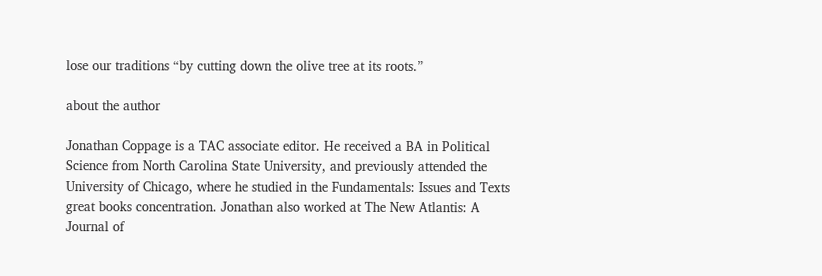lose our traditions “by cutting down the olive tree at its roots.”

about the author

Jonathan Coppage is a TAC associate editor. He received a BA in Political Science from North Carolina State University, and previously attended the University of Chicago, where he studied in the Fundamentals: Issues and Texts great books concentration. Jonathan also worked at The New Atlantis: A Journal of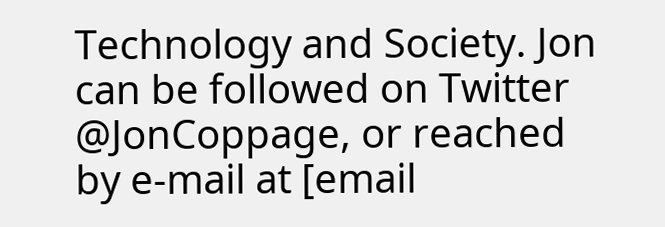Technology and Society. Jon can be followed on Twitter @JonCoppage, or reached by e-mail at [email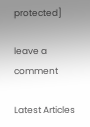protected]

leave a comment

Latest Articles